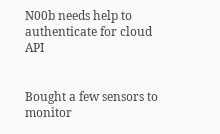N00b needs help to authenticate for cloud API


Bought a few sensors to monitor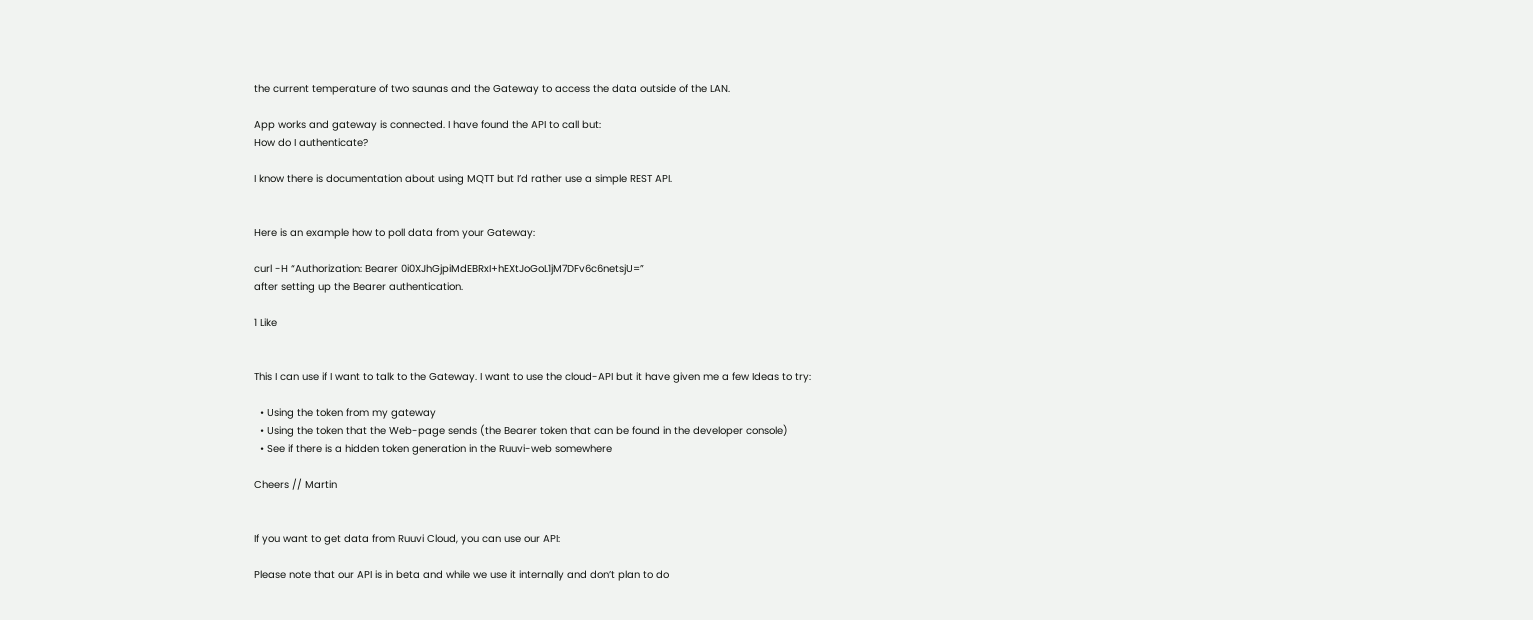the current temperature of two saunas and the Gateway to access the data outside of the LAN.

App works and gateway is connected. I have found the API to call but:
How do I authenticate?

I know there is documentation about using MQTT but I’d rather use a simple REST API.


Here is an example how to poll data from your Gateway:

curl -H “Authorization: Bearer 0i0XJhGjpiMdEBRxI+hEXtJoGoL1jM7DFv6c6netsjU=”
after setting up the Bearer authentication.

1 Like


This I can use if I want to talk to the Gateway. I want to use the cloud-API but it have given me a few Ideas to try:

  • Using the token from my gateway
  • Using the token that the Web-page sends (the Bearer token that can be found in the developer console)
  • See if there is a hidden token generation in the Ruuvi-web somewhere

Cheers // Martin


If you want to get data from Ruuvi Cloud, you can use our API:

Please note that our API is in beta and while we use it internally and don’t plan to do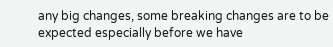any big changes, some breaking changes are to be expected especially before we have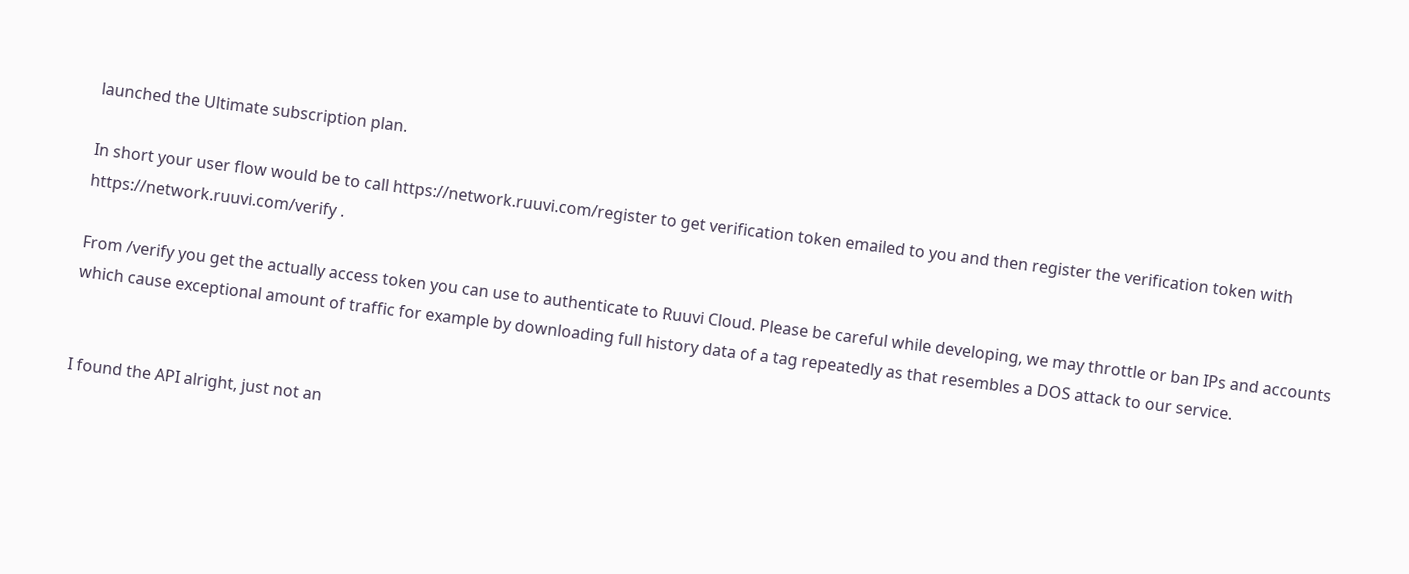launched the Ultimate subscription plan.

In short your user flow would be to call https://network.ruuvi.com/register to get verification token emailed to you and then register the verification token with https://network.ruuvi.com/verify .

From /verify you get the actually access token you can use to authenticate to Ruuvi Cloud. Please be careful while developing, we may throttle or ban IPs and accounts which cause exceptional amount of traffic for example by downloading full history data of a tag repeatedly as that resembles a DOS attack to our service.


I found the API alright, just not an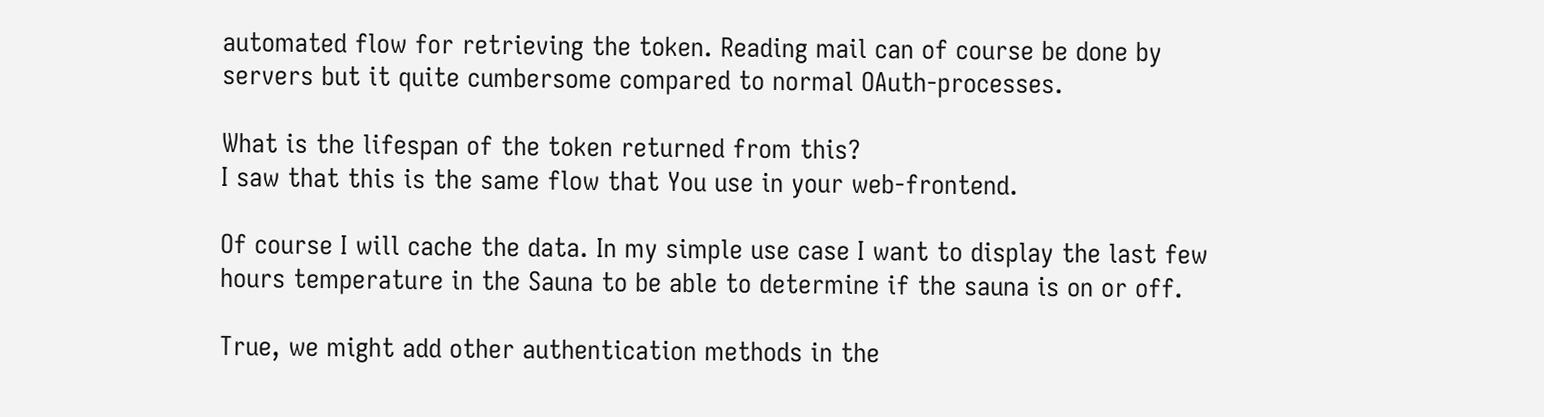automated flow for retrieving the token. Reading mail can of course be done by servers but it quite cumbersome compared to normal OAuth-processes.

What is the lifespan of the token returned from this?
I saw that this is the same flow that You use in your web-frontend.

Of course I will cache the data. In my simple use case I want to display the last few hours temperature in the Sauna to be able to determine if the sauna is on or off.

True, we might add other authentication methods in the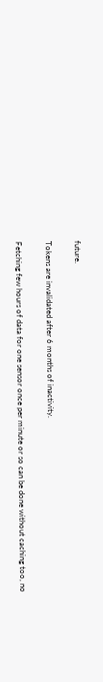future.

Tokens are invalidated after 6 months of inactivity.

Fetching few hours of data for one sensor once per minute or so can be done without caching too, no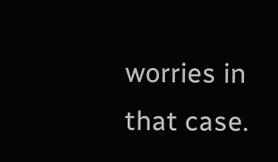worries in that case.